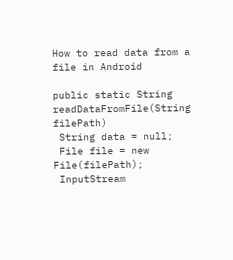How to read data from a file in Android

public static String readDataFromFile(String filePath)
 String data = null;
 File file = new File(filePath);
 InputStream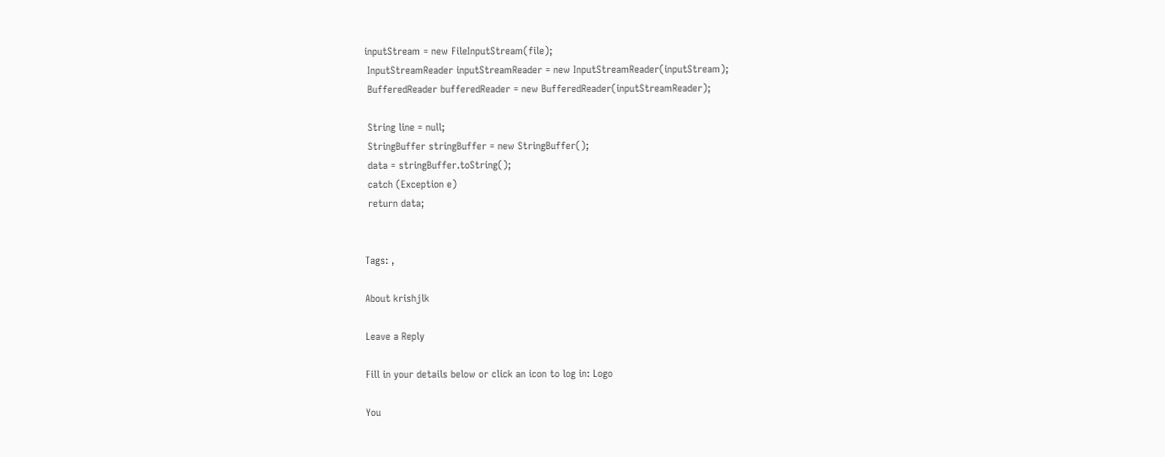inputStream = new FileInputStream(file);
 InputStreamReader inputStreamReader = new InputStreamReader(inputStream);
 BufferedReader bufferedReader = new BufferedReader(inputStreamReader);

 String line = null;
 StringBuffer stringBuffer = new StringBuffer();
 data = stringBuffer.toString();
 catch (Exception e)
 return data;


Tags: ,

About krishjlk

Leave a Reply

Fill in your details below or click an icon to log in: Logo

You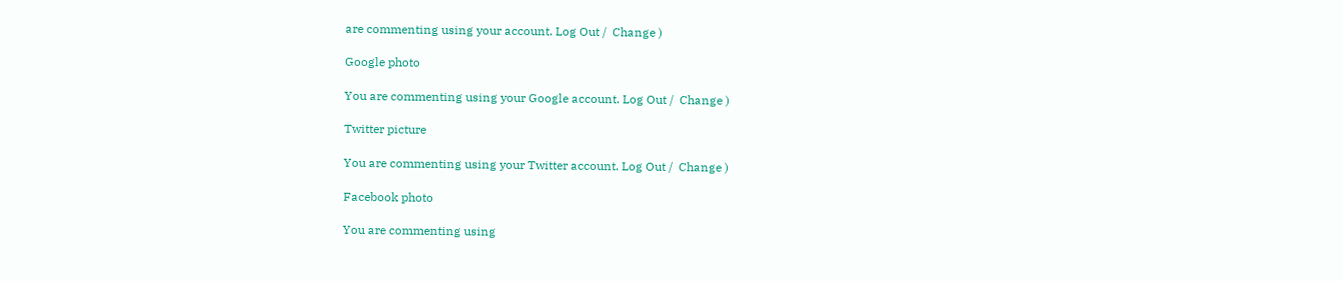are commenting using your account. Log Out /  Change )

Google photo

You are commenting using your Google account. Log Out /  Change )

Twitter picture

You are commenting using your Twitter account. Log Out /  Change )

Facebook photo

You are commenting using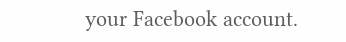your Facebook account.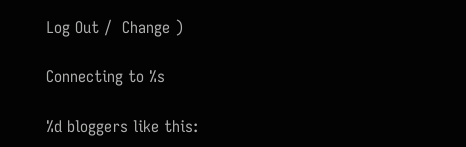Log Out /  Change )

Connecting to %s

%d bloggers like this: